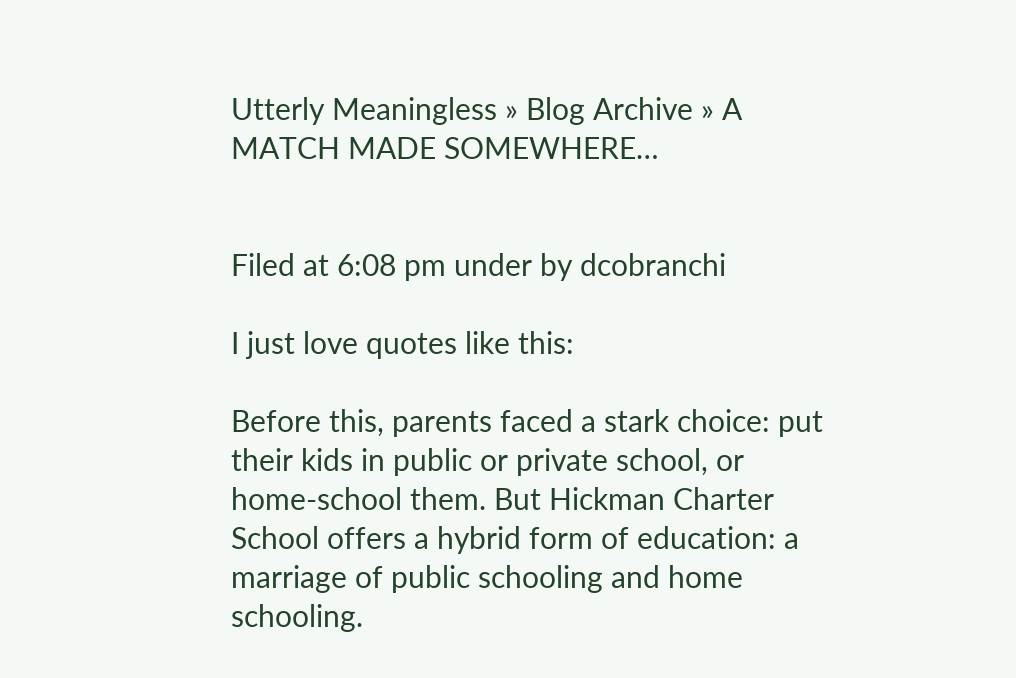Utterly Meaningless » Blog Archive » A MATCH MADE SOMEWHERE…


Filed at 6:08 pm under by dcobranchi

I just love quotes like this:

Before this, parents faced a stark choice: put their kids in public or private school, or home-school them. But Hickman Charter School offers a hybrid form of education: a marriage of public schooling and home schooling.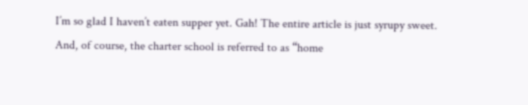I’m so glad I haven’t eaten supper yet. Gah! The entire article is just syrupy sweet. And, of course, the charter school is referred to as “home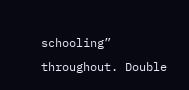schooling” throughout. Double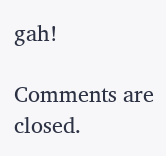gah!

Comments are closed.